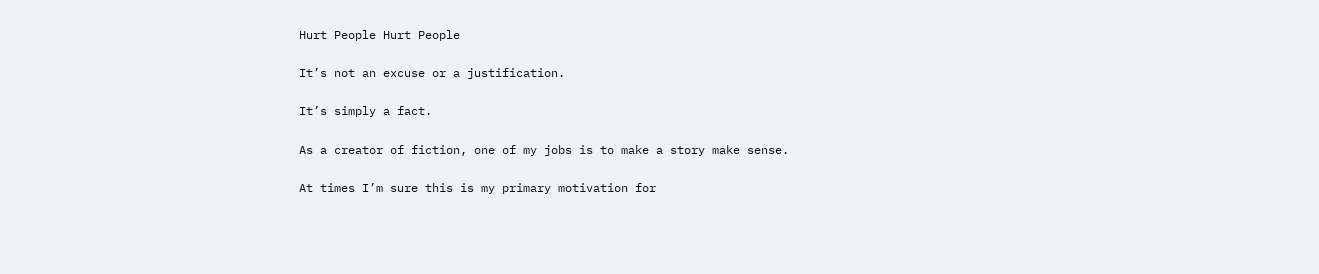Hurt People Hurt People

It’s not an excuse or a justification.

It’s simply a fact.

As a creator of fiction, one of my jobs is to make a story make sense.

At times I’m sure this is my primary motivation for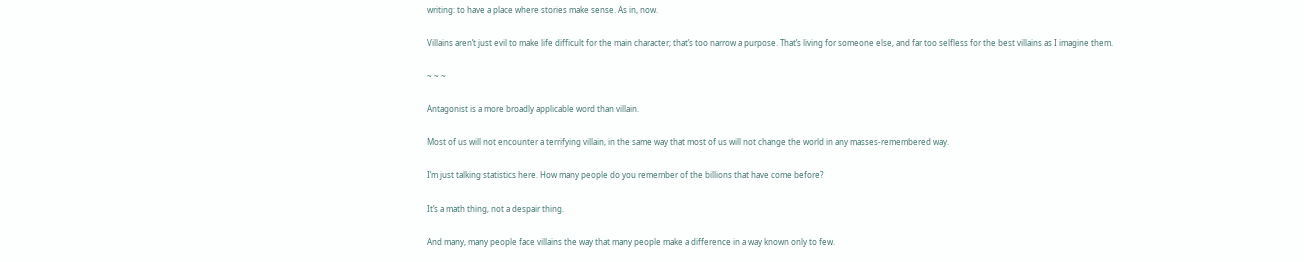writing: to have a place where stories make sense. As in, now.

Villains aren’t just evil to make life difficult for the main character; that’s too narrow a purpose. That’s living for someone else, and far too selfless for the best villains as I imagine them.

~ ~ ~

Antagonist is a more broadly applicable word than villain.

Most of us will not encounter a terrifying villain, in the same way that most of us will not change the world in any masses-remembered way.

I’m just talking statistics here. How many people do you remember of the billions that have come before?

It’s a math thing, not a despair thing.

And many, many people face villains the way that many people make a difference in a way known only to few.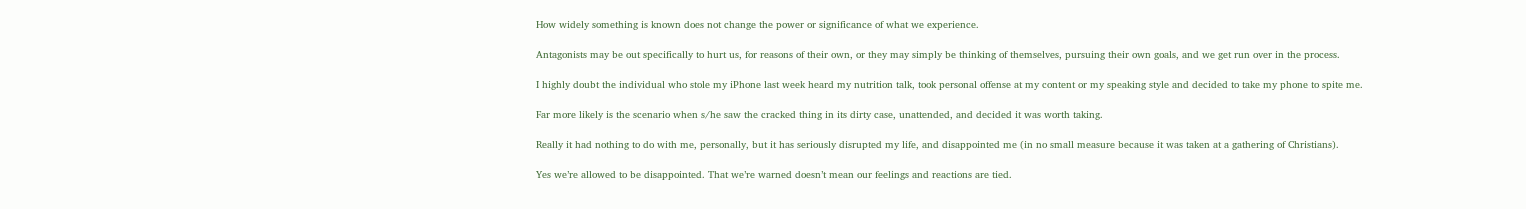How widely something is known does not change the power or significance of what we experience.

Antagonists may be out specifically to hurt us, for reasons of their own, or they may simply be thinking of themselves, pursuing their own goals, and we get run over in the process.

I highly doubt the individual who stole my iPhone last week heard my nutrition talk, took personal offense at my content or my speaking style and decided to take my phone to spite me.

Far more likely is the scenario when s/he saw the cracked thing in its dirty case, unattended, and decided it was worth taking.

Really it had nothing to do with me, personally, but it has seriously disrupted my life, and disappointed me (in no small measure because it was taken at a gathering of Christians).

Yes we’re allowed to be disappointed. That we’re warned doesn’t mean our feelings and reactions are tied.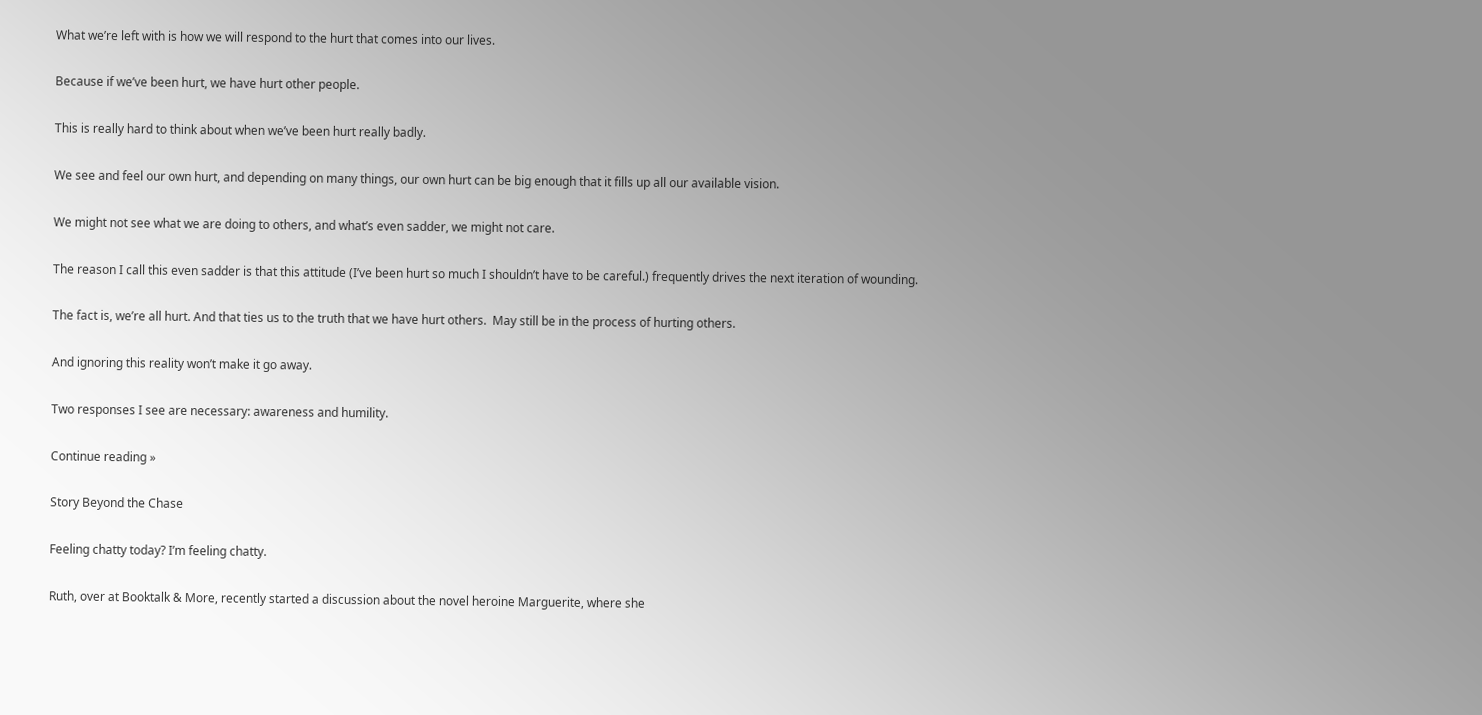What we’re left with is how we will respond to the hurt that comes into our lives.

Because if we’ve been hurt, we have hurt other people.

This is really hard to think about when we’ve been hurt really badly.

We see and feel our own hurt, and depending on many things, our own hurt can be big enough that it fills up all our available vision.

We might not see what we are doing to others, and what’s even sadder, we might not care.

The reason I call this even sadder is that this attitude (I’ve been hurt so much I shouldn’t have to be careful.) frequently drives the next iteration of wounding.

The fact is, we’re all hurt. And that ties us to the truth that we have hurt others.  May still be in the process of hurting others.

And ignoring this reality won’t make it go away.

Two responses I see are necessary: awareness and humility.

Continue reading »

Story Beyond the Chase

Feeling chatty today? I’m feeling chatty.

Ruth, over at Booktalk & More, recently started a discussion about the novel heroine Marguerite, where she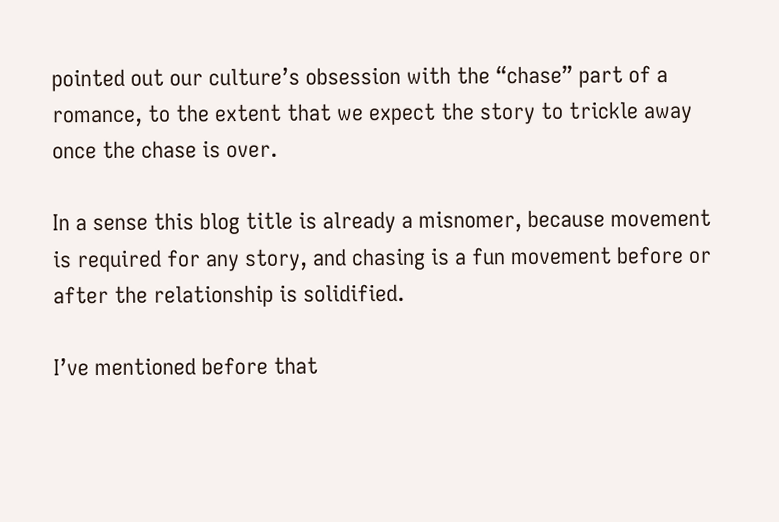pointed out our culture’s obsession with the “chase” part of a romance, to the extent that we expect the story to trickle away once the chase is over.

In a sense this blog title is already a misnomer, because movement is required for any story, and chasing is a fun movement before or after the relationship is solidified.

I’ve mentioned before that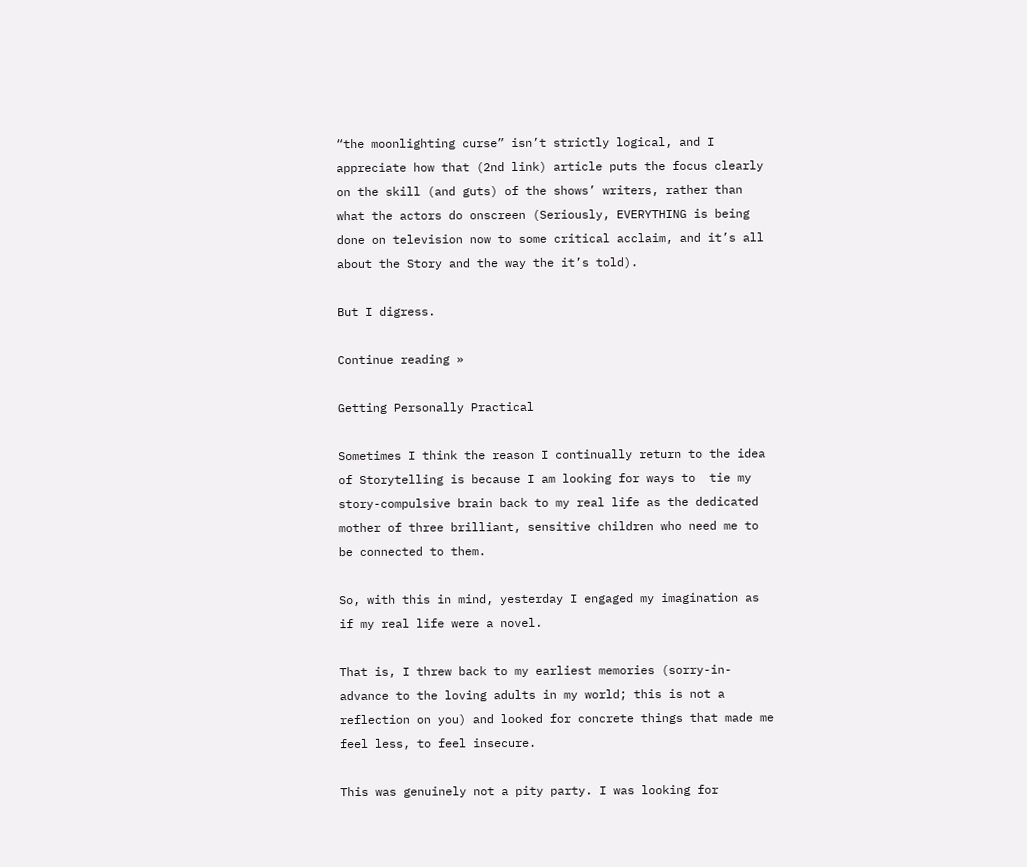“the moonlighting curse” isn’t strictly logical, and I appreciate how that (2nd link) article puts the focus clearly on the skill (and guts) of the shows’ writers, rather than what the actors do onscreen (Seriously, EVERYTHING is being done on television now to some critical acclaim, and it’s all about the Story and the way the it’s told).

But I digress.

Continue reading »

Getting Personally Practical

Sometimes I think the reason I continually return to the idea of Storytelling is because I am looking for ways to  tie my story-compulsive brain back to my real life as the dedicated mother of three brilliant, sensitive children who need me to be connected to them.

So, with this in mind, yesterday I engaged my imagination as if my real life were a novel.

That is, I threw back to my earliest memories (sorry-in-advance to the loving adults in my world; this is not a reflection on you) and looked for concrete things that made me feel less, to feel insecure.

This was genuinely not a pity party. I was looking for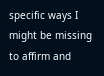specific ways I might be missing to affirm and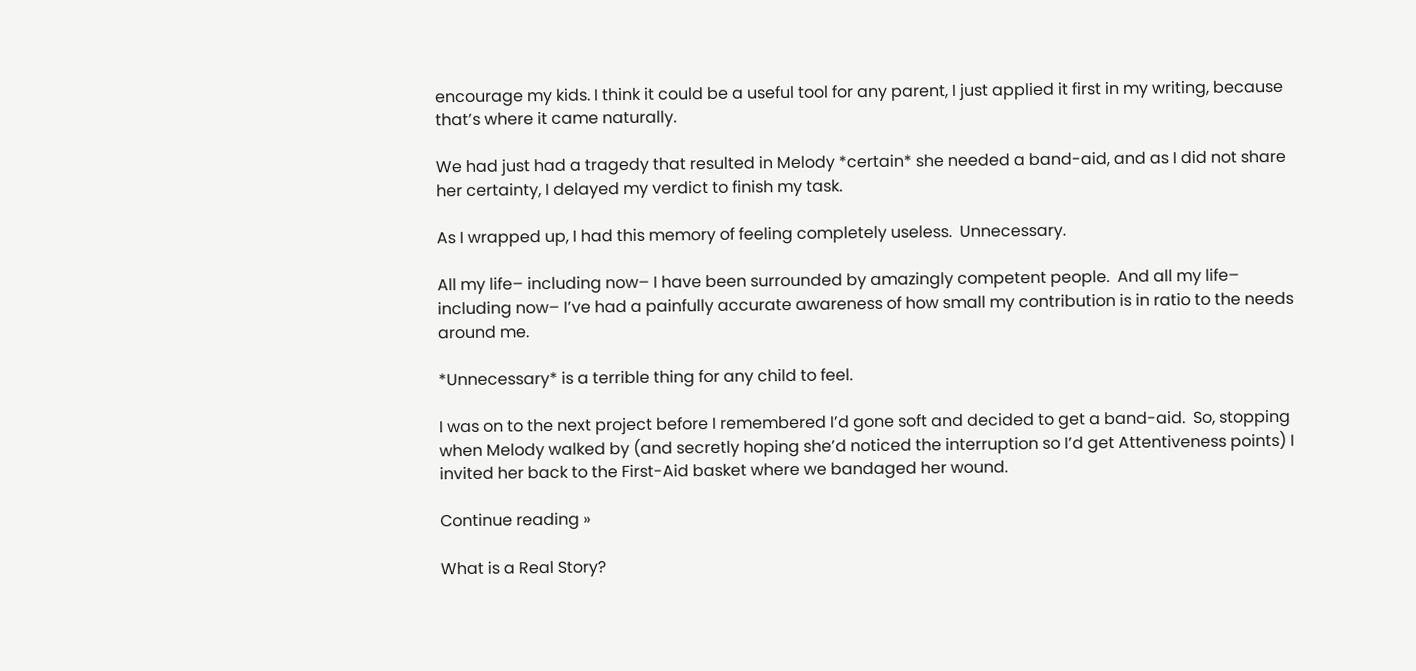encourage my kids. I think it could be a useful tool for any parent, I just applied it first in my writing, because that’s where it came naturally.

We had just had a tragedy that resulted in Melody *certain* she needed a band-aid, and as I did not share her certainty, I delayed my verdict to finish my task.

As I wrapped up, I had this memory of feeling completely useless.  Unnecessary.

All my life– including now– I have been surrounded by amazingly competent people.  And all my life– including now– I’ve had a painfully accurate awareness of how small my contribution is in ratio to the needs around me.

*Unnecessary* is a terrible thing for any child to feel.

I was on to the next project before I remembered I’d gone soft and decided to get a band-aid.  So, stopping when Melody walked by (and secretly hoping she’d noticed the interruption so I’d get Attentiveness points) I invited her back to the First-Aid basket where we bandaged her wound.

Continue reading »

What is a Real Story?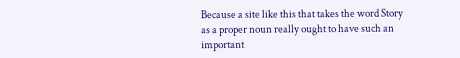Because a site like this that takes the word Story as a proper noun really ought to have such an important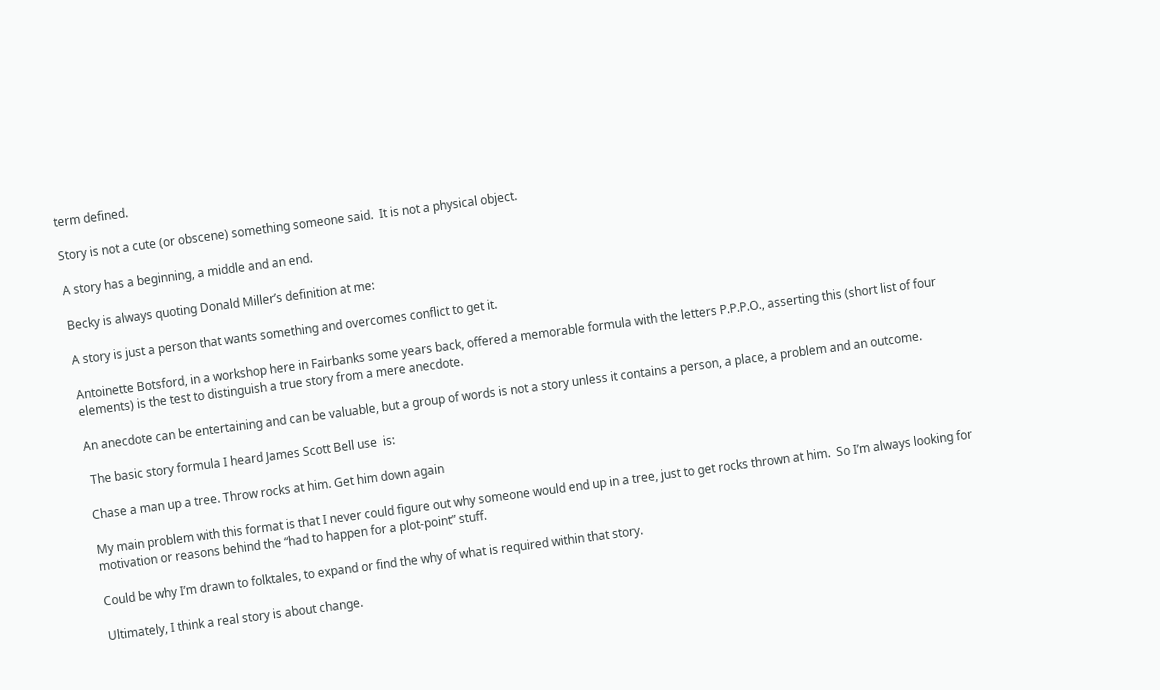term defined.

Story is not a cute (or obscene) something someone said.  It is not a physical object.

A story has a beginning, a middle and an end.

Becky is always quoting Donald Miller’s definition at me:

A story is just a person that wants something and overcomes conflict to get it.

Antoinette Botsford, in a workshop here in Fairbanks some years back, offered a memorable formula with the letters P.P.P.O., asserting this (short list of four elements) is the test to distinguish a true story from a mere anecdote.

An anecdote can be entertaining and can be valuable, but a group of words is not a story unless it contains a person, a place, a problem and an outcome.

 The basic story formula I heard James Scott Bell use  is:

Chase a man up a tree. Throw rocks at him. Get him down again

My main problem with this format is that I never could figure out why someone would end up in a tree, just to get rocks thrown at him.  So I’m always looking for motivation or reasons behind the “had to happen for a plot-point” stuff.

Could be why I’m drawn to folktales, to expand or find the why of what is required within that story.

Ultimately, I think a real story is about change.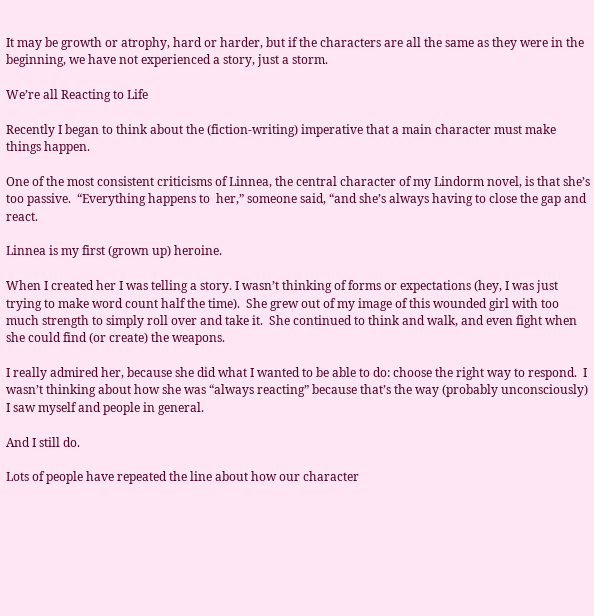It may be growth or atrophy, hard or harder, but if the characters are all the same as they were in the beginning, we have not experienced a story, just a storm.

We’re all Reacting to Life

Recently I began to think about the (fiction-writing) imperative that a main character must make things happen.

One of the most consistent criticisms of Linnea, the central character of my Lindorm novel, is that she’s too passive.  “Everything happens to  her,” someone said, “and she’s always having to close the gap and react.

Linnea is my first (grown up) heroine.

When I created her I was telling a story. I wasn’t thinking of forms or expectations (hey, I was just trying to make word count half the time).  She grew out of my image of this wounded girl with too much strength to simply roll over and take it.  She continued to think and walk, and even fight when she could find (or create) the weapons.

I really admired her, because she did what I wanted to be able to do: choose the right way to respond.  I wasn’t thinking about how she was “always reacting” because that’s the way (probably unconsciously) I saw myself and people in general.

And I still do.

Lots of people have repeated the line about how our character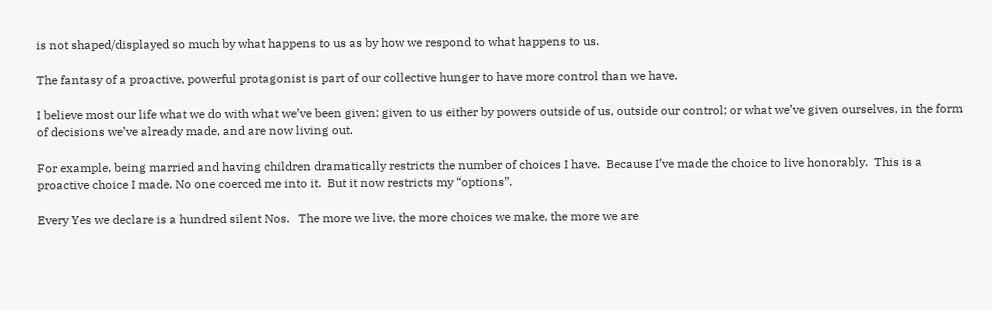is not shaped/displayed so much by what happens to us as by how we respond to what happens to us.

The fantasy of a proactive, powerful protagonist is part of our collective hunger to have more control than we have.

I believe most our life what we do with what we’ve been given: given to us either by powers outside of us, outside our control; or what we’ve given ourselves, in the form of decisions we’ve already made, and are now living out.

For example, being married and having children dramatically restricts the number of choices I have.  Because I’ve made the choice to live honorably.  This is a proactive choice I made. No one coerced me into it.  But it now restricts my “options”.

Every Yes we declare is a hundred silent Nos.   The more we live, the more choices we make, the more we are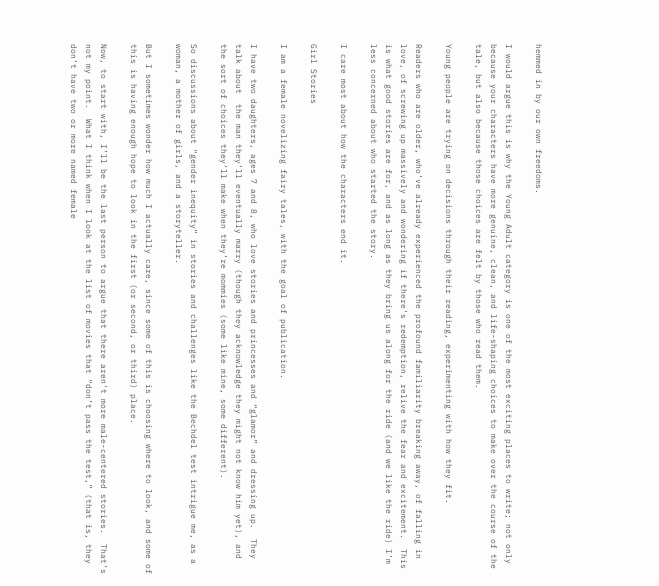hemmed in by our own freedoms.

I would argue this is why the Young Adult category is one of the most exciting places to write; not only because your characters have more genuine, clean, and life-shaping choices to make over the course of the tale, but also because those choices are felt by those who read them.

Young people are trying on decisions through their reading, experimenting with how they fit.

Readers who are older, who’ve already experienced the profound familiarity breaking away, of falling in love, of screwing up massively and wondering if there’s redemption, relive the fear and excitement.  This is what good stories are for, and as long as they bring us along for the ride (and we like the ride) I’m less concerned about who started the story.

I care most about how the characters end it.

Girl Stories

I am a female novelizing fairy tales, with the goal of publication.

I have two daughters, ages 7 and 8, who love stories and princesses and “glamor” and dressing up.  They talk about  the man they’ll eventually marry (though they acknowledge they might not know him yet), and the sort of choices they’ll make when they’re mommies (some like mine, some different).

So discussions about “gender inequity” in stories and challenges like the Bechdel test intrigue me, as a woman, a mother of girls, and a storyteller.

But I sometimes wonder how much I actually care, since some of this is choosing where to look, and some of this is having enough hope to look in the first (or second, or third) place.

Now, to start with, I’ll be the last person to argue that there aren’t more male-centered stories.  That’s not my point.  What I think when I look at the list of movies that “don’t pass the test,” (that is, they don’t have two or more named female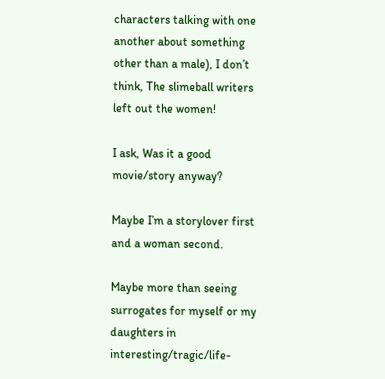characters talking with one another about something other than a male), I don’t think, The slimeball writers left out the women!

I ask, Was it a good movie/story anyway?

Maybe I’m a storylover first and a woman second.

Maybe more than seeing surrogates for myself or my daughters in interesting/tragic/life-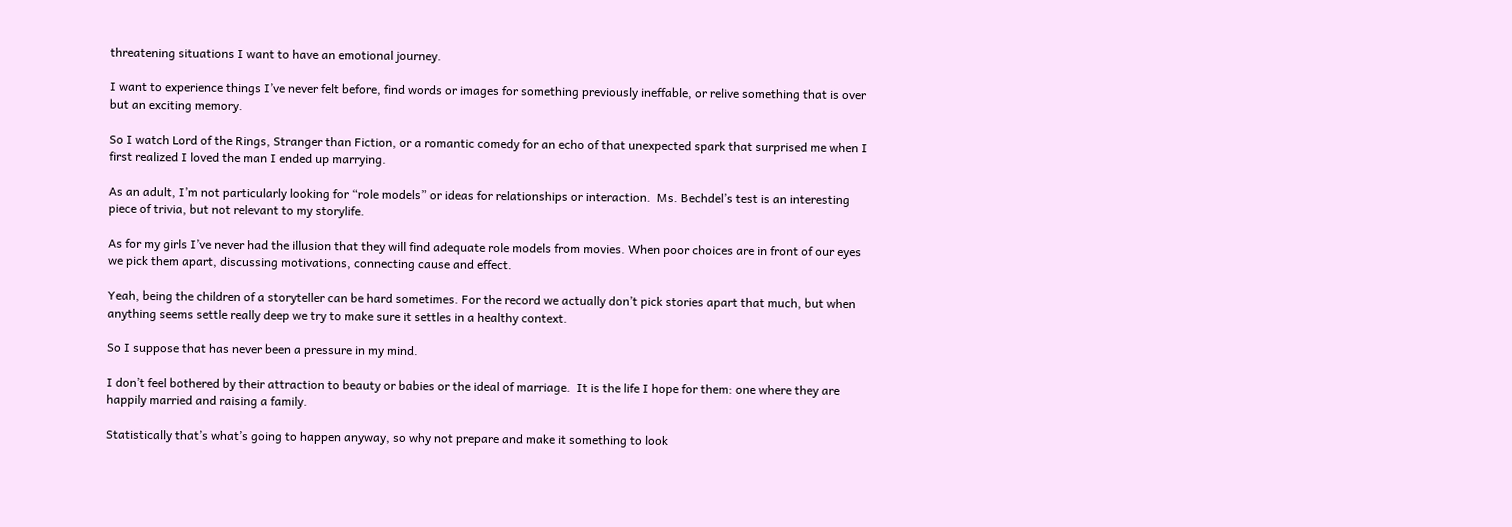threatening situations I want to have an emotional journey.

I want to experience things I’ve never felt before, find words or images for something previously ineffable, or relive something that is over but an exciting memory.

So I watch Lord of the Rings, Stranger than Fiction, or a romantic comedy for an echo of that unexpected spark that surprised me when I first realized I loved the man I ended up marrying.

As an adult, I’m not particularly looking for “role models” or ideas for relationships or interaction.  Ms. Bechdel’s test is an interesting piece of trivia, but not relevant to my storylife.

As for my girls I’ve never had the illusion that they will find adequate role models from movies. When poor choices are in front of our eyes we pick them apart, discussing motivations, connecting cause and effect.

Yeah, being the children of a storyteller can be hard sometimes. For the record we actually don’t pick stories apart that much, but when anything seems settle really deep we try to make sure it settles in a healthy context.

So I suppose that has never been a pressure in my mind.

I don’t feel bothered by their attraction to beauty or babies or the ideal of marriage.  It is the life I hope for them: one where they are happily married and raising a family.

Statistically that’s what’s going to happen anyway, so why not prepare and make it something to look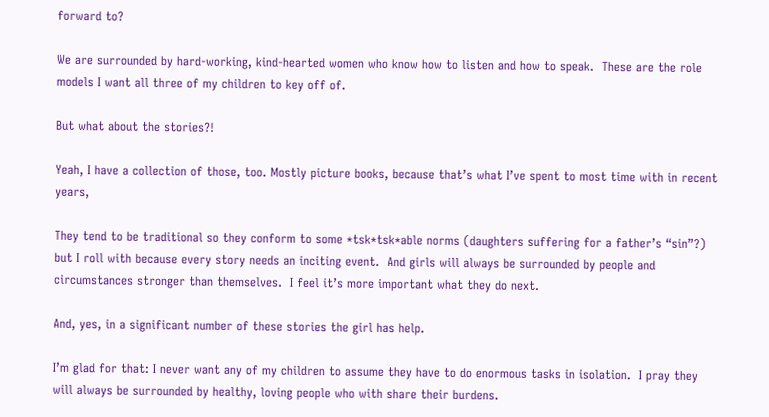forward to?

We are surrounded by hard-working, kind-hearted women who know how to listen and how to speak.  These are the role models I want all three of my children to key off of.

But what about the stories?!

Yeah, I have a collection of those, too. Mostly picture books, because that’s what I’ve spent to most time with in recent years,

They tend to be traditional so they conform to some *tsk*tsk*able norms (daughters suffering for a father’s “sin”?) but I roll with because every story needs an inciting event.  And girls will always be surrounded by people and circumstances stronger than themselves.  I feel it’s more important what they do next.

And, yes, in a significant number of these stories the girl has help.

I’m glad for that: I never want any of my children to assume they have to do enormous tasks in isolation.  I pray they will always be surrounded by healthy, loving people who with share their burdens.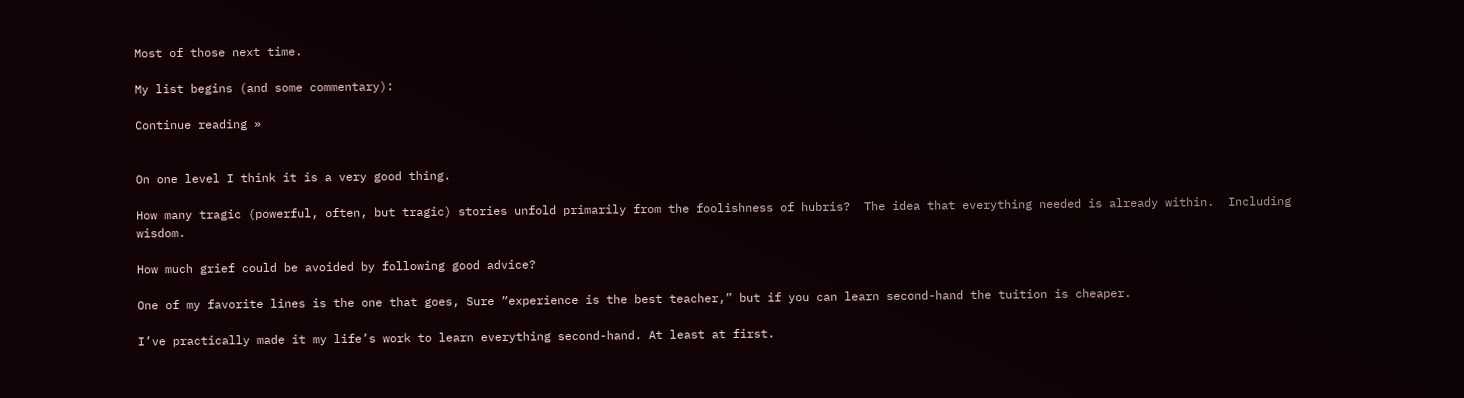Most of those next time.

My list begins (and some commentary):

Continue reading »


On one level I think it is a very good thing.

How many tragic (powerful, often, but tragic) stories unfold primarily from the foolishness of hubris?  The idea that everything needed is already within.  Including wisdom.

How much grief could be avoided by following good advice?

One of my favorite lines is the one that goes, Sure “experience is the best teacher,” but if you can learn second-hand the tuition is cheaper.

I’ve practically made it my life’s work to learn everything second-hand. At least at first.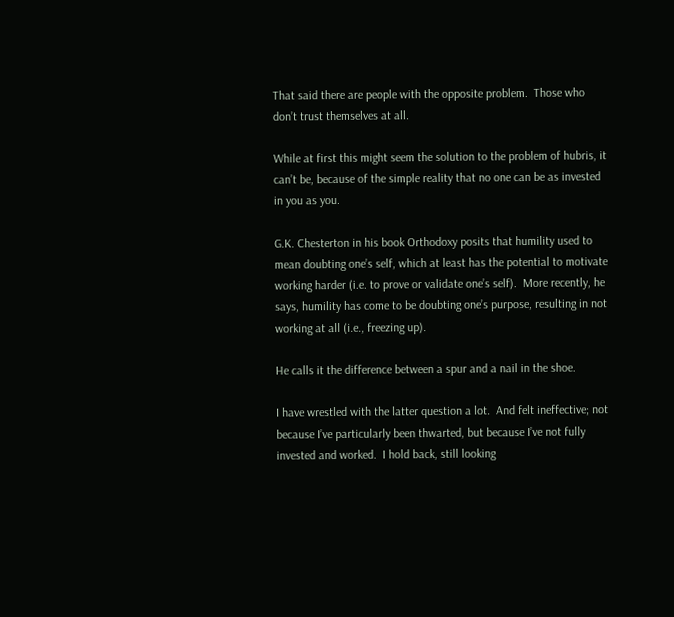That said there are people with the opposite problem.  Those who don’t trust themselves at all.

While at first this might seem the solution to the problem of hubris, it can’t be, because of the simple reality that no one can be as invested in you as you.

G.K. Chesterton in his book Orthodoxy posits that humility used to mean doubting one’s self, which at least has the potential to motivate working harder (i.e. to prove or validate one’s self).  More recently, he says, humility has come to be doubting one’s purpose, resulting in not working at all (i.e., freezing up).

He calls it the difference between a spur and a nail in the shoe.

I have wrestled with the latter question a lot.  And felt ineffective; not because I’ve particularly been thwarted, but because I’ve not fully invested and worked.  I hold back, still looking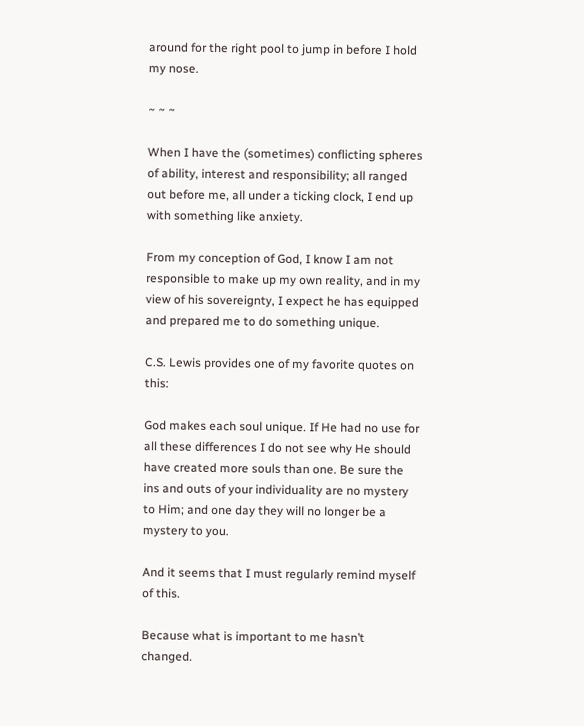around for the right pool to jump in before I hold my nose.

~ ~ ~

When I have the (sometimes) conflicting spheres of ability, interest and responsibility; all ranged out before me, all under a ticking clock, I end up with something like anxiety.

From my conception of God, I know I am not responsible to make up my own reality, and in my view of his sovereignty, I expect he has equipped and prepared me to do something unique.

C.S. Lewis provides one of my favorite quotes on this:

God makes each soul unique. If He had no use for all these differences I do not see why He should have created more souls than one. Be sure the ins and outs of your individuality are no mystery to Him; and one day they will no longer be a mystery to you.

And it seems that I must regularly remind myself of this.

Because what is important to me hasn’t changed.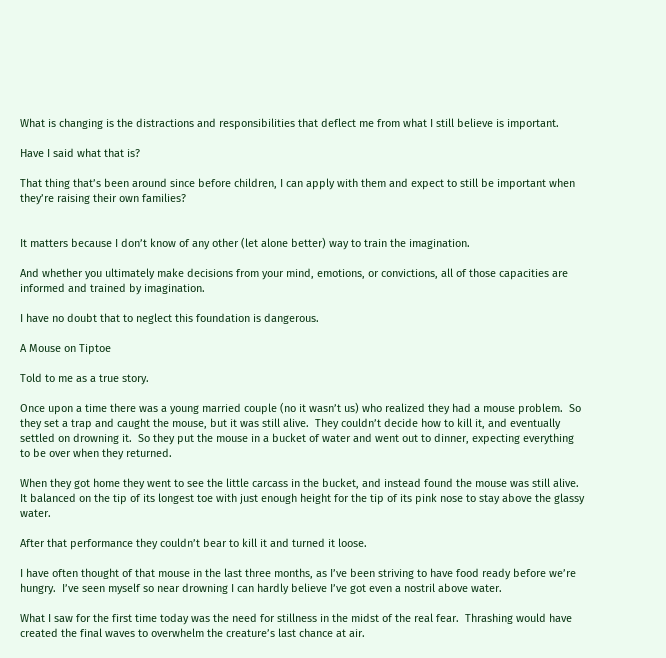What is changing is the distractions and responsibilities that deflect me from what I still believe is important.

Have I said what that is?

That thing that’s been around since before children, I can apply with them and expect to still be important when they’re raising their own families?


It matters because I don’t know of any other (let alone better) way to train the imagination.

And whether you ultimately make decisions from your mind, emotions, or convictions, all of those capacities are informed and trained by imagination.

I have no doubt that to neglect this foundation is dangerous.

A Mouse on Tiptoe

Told to me as a true story.

Once upon a time there was a young married couple (no it wasn’t us) who realized they had a mouse problem.  So they set a trap and caught the mouse, but it was still alive.  They couldn’t decide how to kill it, and eventually settled on drowning it.  So they put the mouse in a bucket of water and went out to dinner, expecting everything to be over when they returned.

When they got home they went to see the little carcass in the bucket, and instead found the mouse was still alive. It balanced on the tip of its longest toe with just enough height for the tip of its pink nose to stay above the glassy water.

After that performance they couldn’t bear to kill it and turned it loose.

I have often thought of that mouse in the last three months, as I’ve been striving to have food ready before we’re hungry.  I’ve seen myself so near drowning I can hardly believe I’ve got even a nostril above water.

What I saw for the first time today was the need for stillness in the midst of the real fear.  Thrashing would have created the final waves to overwhelm the creature’s last chance at air.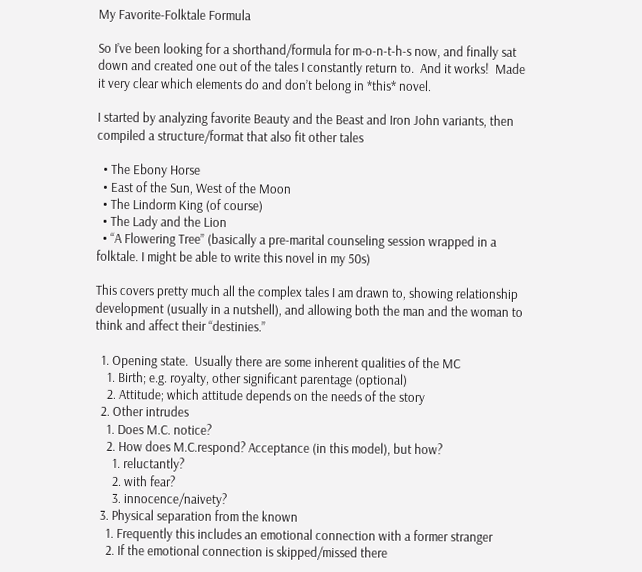My Favorite-Folktale Formula

So I’ve been looking for a shorthand/formula for m-o-n-t-h-s now, and finally sat down and created one out of the tales I constantly return to.  And it works!  Made it very clear which elements do and don’t belong in *this* novel.

I started by analyzing favorite Beauty and the Beast and Iron John variants, then compiled a structure/format that also fit other tales

  • The Ebony Horse
  • East of the Sun, West of the Moon
  • The Lindorm King (of course)
  • The Lady and the Lion
  • “A Flowering Tree” (basically a pre-marital counseling session wrapped in a folktale. I might be able to write this novel in my 50s)

This covers pretty much all the complex tales I am drawn to, showing relationship development (usually in a nutshell), and allowing both the man and the woman to think and affect their “destinies.”

  1. Opening state.  Usually there are some inherent qualities of the MC
    1. Birth; e.g. royalty, other significant parentage (optional)
    2. Attitude; which attitude depends on the needs of the story
  2. Other intrudes
    1. Does M.C. notice?
    2. How does M.C.respond? Acceptance (in this model), but how?
      1. reluctantly?
      2. with fear?
      3. innocence/naivety?
  3. Physical separation from the known
    1. Frequently this includes an emotional connection with a former stranger
    2. If the emotional connection is skipped/missed there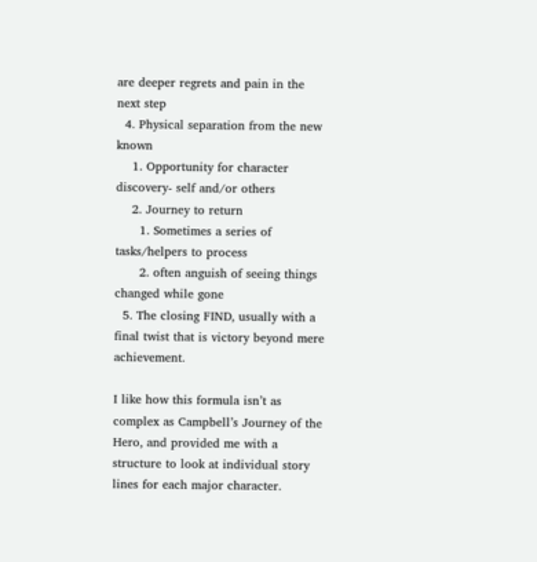are deeper regrets and pain in the next step
  4. Physical separation from the new known
    1. Opportunity for character discovery- self and/or others
    2. Journey to return
      1. Sometimes a series of tasks/helpers to process
      2. often anguish of seeing things changed while gone
  5. The closing FIND, usually with a final twist that is victory beyond mere achievement.

I like how this formula isn’t as complex as Campbell’s Journey of the Hero, and provided me with a structure to look at individual story lines for each major character.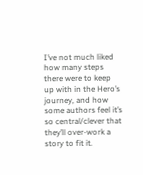I’ve not much liked how many steps there were to keep up with in the Hero’s journey, and how some authors feel it’s so central/clever that they’ll over-work a story to fit it.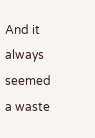And it always seemed a waste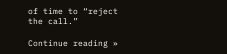of time to “reject the call.”

Continue reading »